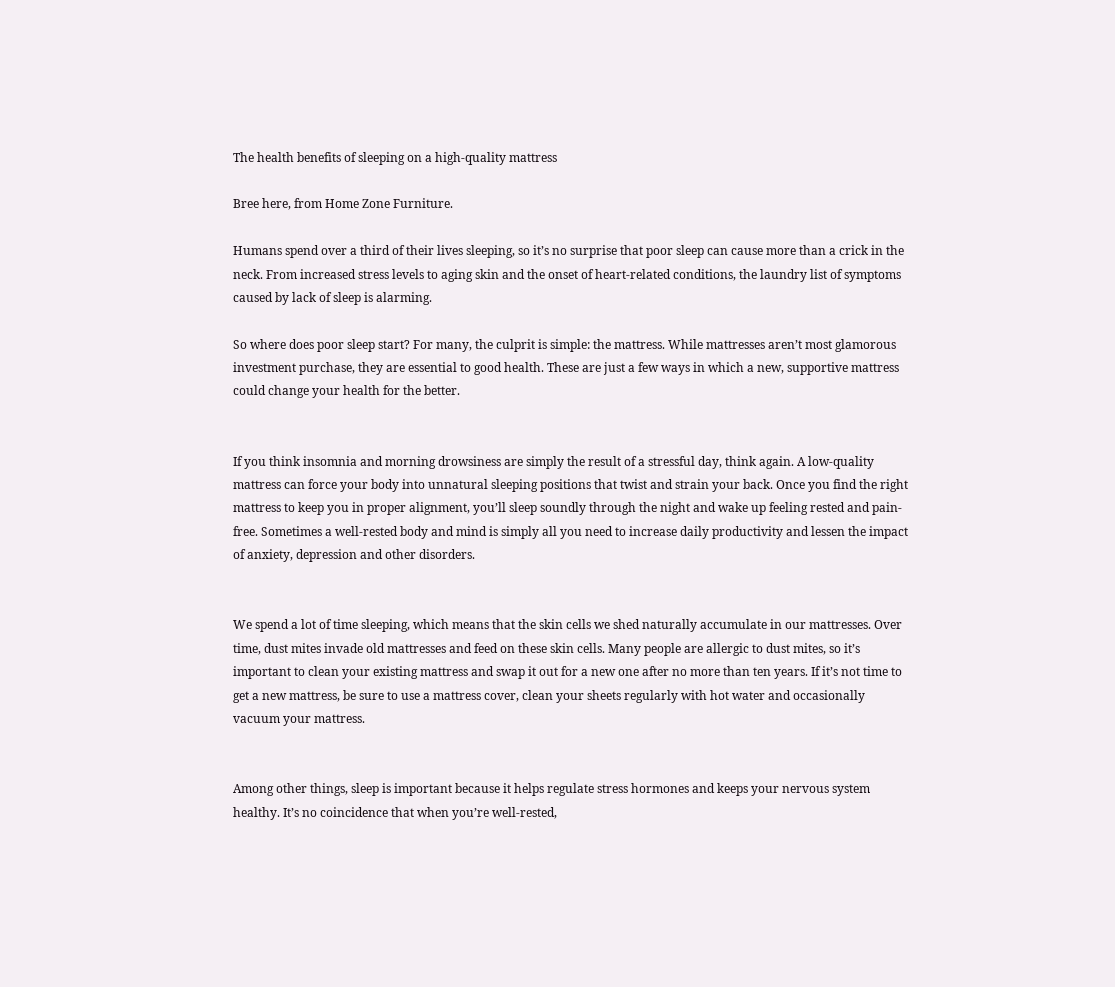The health benefits of sleeping on a high-quality mattress

Bree here, from Home Zone Furniture.

Humans spend over a third of their lives sleeping, so it’s no surprise that poor sleep can cause more than a crick in the neck. From increased stress levels to aging skin and the onset of heart-related conditions, the laundry list of symptoms caused by lack of sleep is alarming.

So where does poor sleep start? For many, the culprit is simple: the mattress. While mattresses aren’t most glamorous investment purchase, they are essential to good health. These are just a few ways in which a new, supportive mattress could change your health for the better.


If you think insomnia and morning drowsiness are simply the result of a stressful day, think again. A low-quality mattress can force your body into unnatural sleeping positions that twist and strain your back. Once you find the right mattress to keep you in proper alignment, you’ll sleep soundly through the night and wake up feeling rested and pain-free. Sometimes a well-rested body and mind is simply all you need to increase daily productivity and lessen the impact of anxiety, depression and other disorders.


We spend a lot of time sleeping, which means that the skin cells we shed naturally accumulate in our mattresses. Over time, dust mites invade old mattresses and feed on these skin cells. Many people are allergic to dust mites, so it’s important to clean your existing mattress and swap it out for a new one after no more than ten years. If it’s not time to get a new mattress, be sure to use a mattress cover, clean your sheets regularly with hot water and occasionally vacuum your mattress.


Among other things, sleep is important because it helps regulate stress hormones and keeps your nervous system healthy. It’s no coincidence that when you’re well-rested,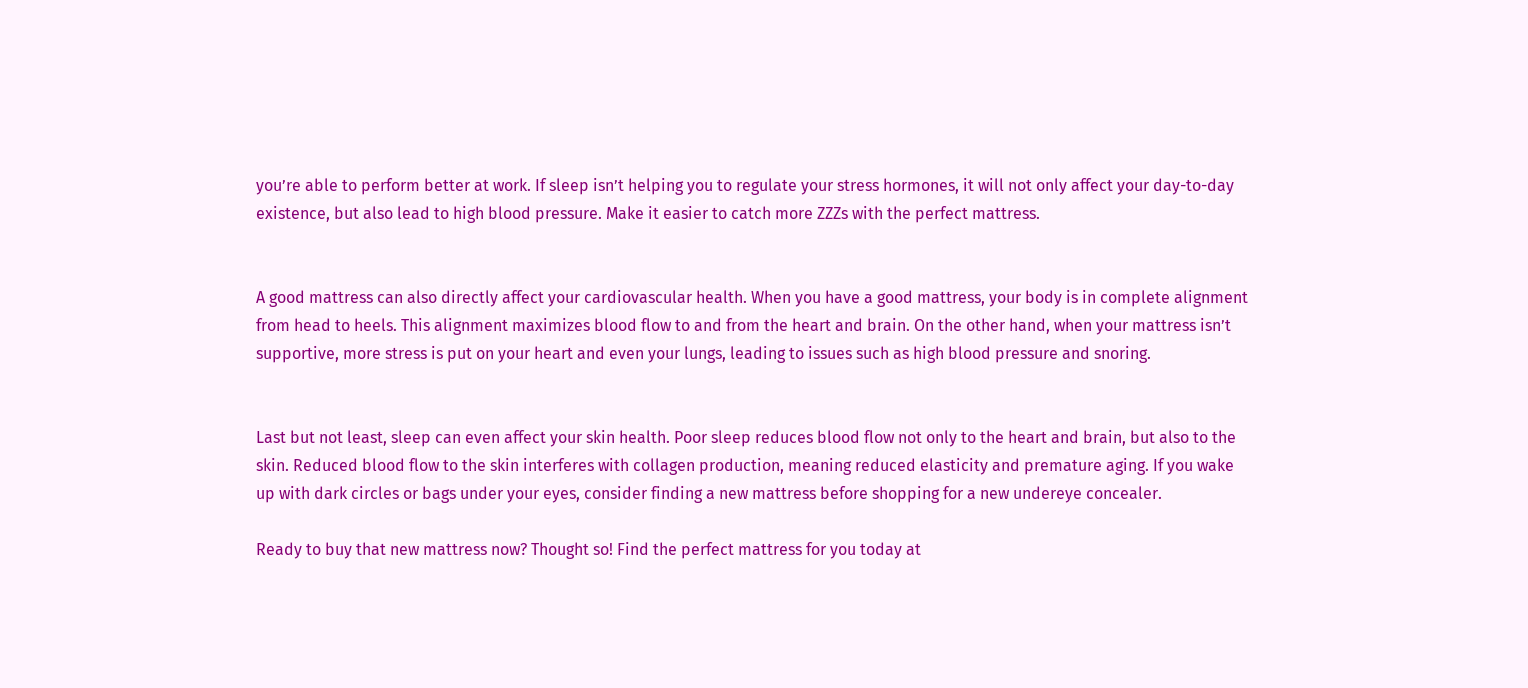you’re able to perform better at work. If sleep isn’t helping you to regulate your stress hormones, it will not only affect your day-to-day existence, but also lead to high blood pressure. Make it easier to catch more ZZZs with the perfect mattress.


A good mattress can also directly affect your cardiovascular health. When you have a good mattress, your body is in complete alignment from head to heels. This alignment maximizes blood flow to and from the heart and brain. On the other hand, when your mattress isn’t supportive, more stress is put on your heart and even your lungs, leading to issues such as high blood pressure and snoring.


Last but not least, sleep can even affect your skin health. Poor sleep reduces blood flow not only to the heart and brain, but also to the skin. Reduced blood flow to the skin interferes with collagen production, meaning reduced elasticity and premature aging. If you wake up with dark circles or bags under your eyes, consider finding a new mattress before shopping for a new undereye concealer.

Ready to buy that new mattress now? Thought so! Find the perfect mattress for you today at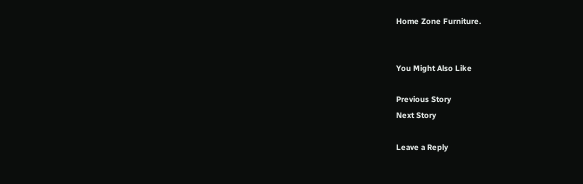Home Zone Furniture.


You Might Also Like

Previous Story
Next Story

Leave a Reply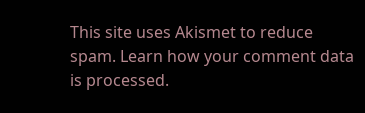This site uses Akismet to reduce spam. Learn how your comment data is processed.